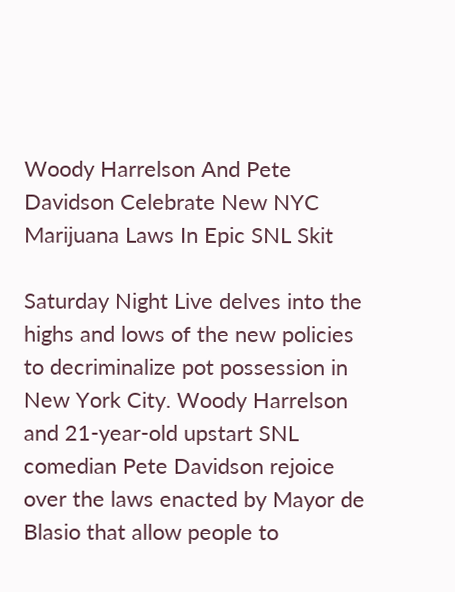Woody Harrelson And Pete Davidson Celebrate New NYC Marijuana Laws In Epic SNL Skit

Saturday Night Live delves into the highs and lows of the new policies to decriminalize pot possession in New York City. Woody Harrelson and 21-year-old upstart SNL comedian Pete Davidson rejoice over the laws enacted by Mayor de Blasio that allow people to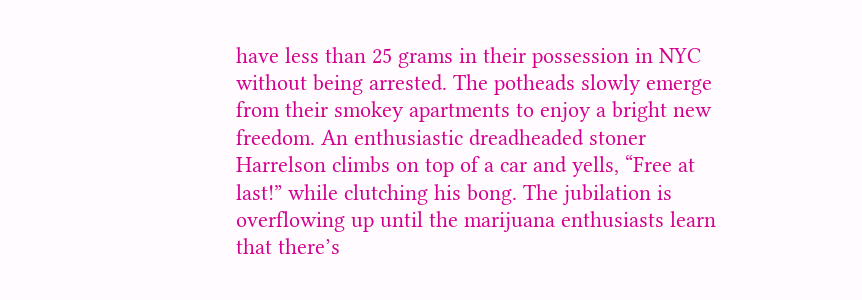have less than 25 grams in their possession in NYC without being arrested. The potheads slowly emerge from their smokey apartments to enjoy a bright new freedom. An enthusiastic dreadheaded stoner Harrelson climbs on top of a car and yells, “Free at last!” while clutching his bong. The jubilation is overflowing up until the marijuana enthusiasts learn that there’s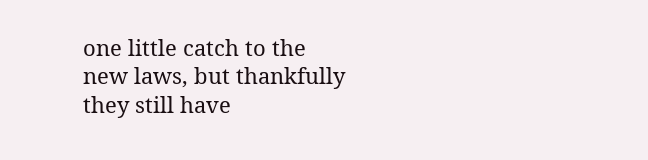one little catch to the new laws, but thankfully they still have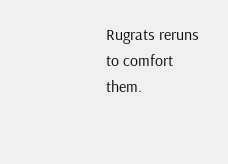Rugrats reruns to comfort them.